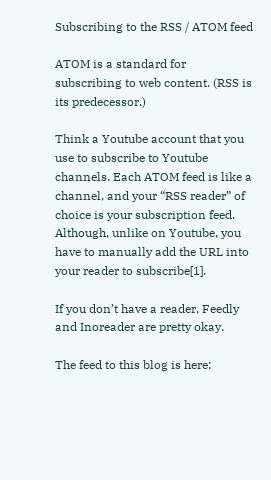Subscribing to the RSS / ATOM feed

ATOM is a standard for subscribing to web content. (RSS is its predecessor.)

Think a Youtube account that you use to subscribe to Youtube channels. Each ATOM feed is like a channel, and your “RSS reader” of choice is your subscription feed. Although, unlike on Youtube, you have to manually add the URL into your reader to subscribe[1].

If you don’t have a reader, Feedly and Inoreader are pretty okay.

The feed to this blog is here: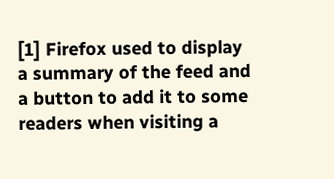[1] Firefox used to display a summary of the feed and a button to add it to some readers when visiting a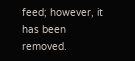feed; however, it has been removed.